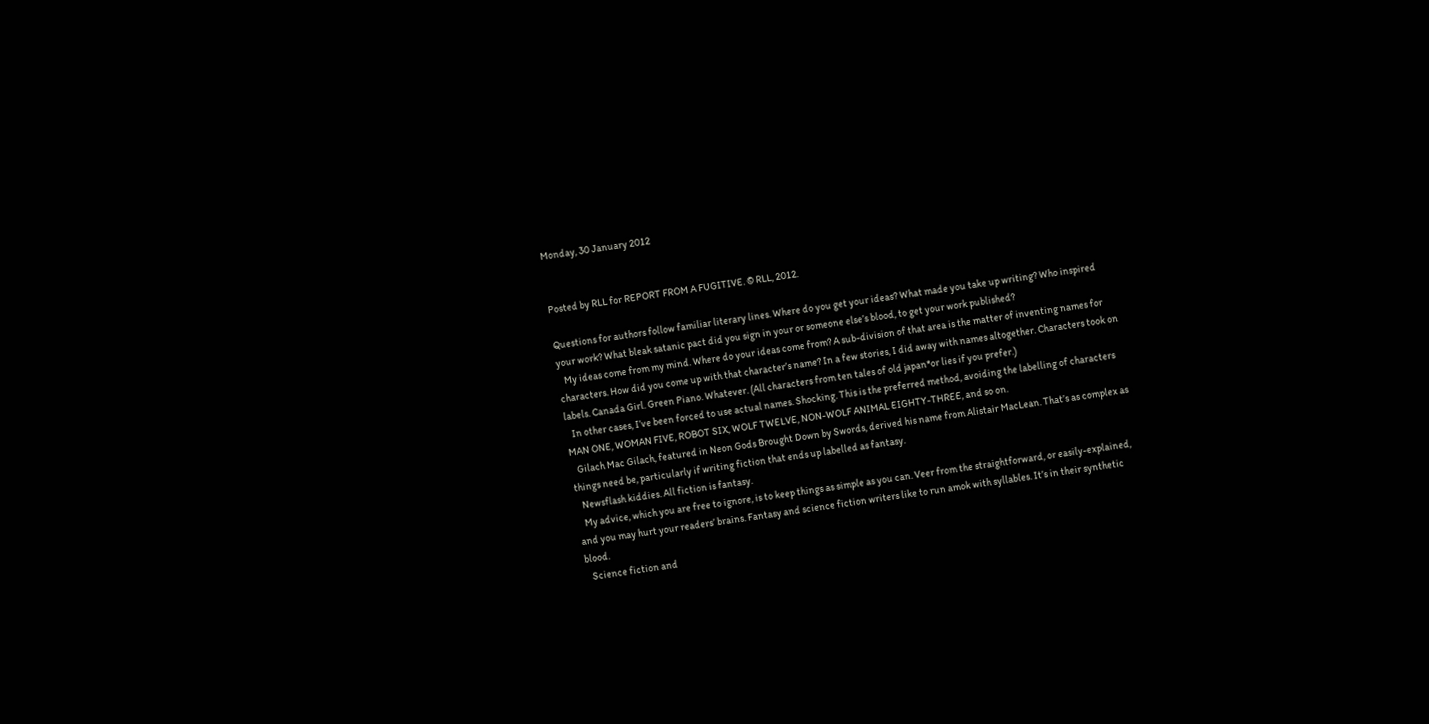Monday, 30 January 2012


Posted by RLL for REPORT FROM A FUGITIVE. © RLL, 2012.

Questions for authors follow familiar literary lines. Where do you get your ideas? What made you take up writing? Who inspired your work? What bleak satanic pact did you sign in your or someone else’s blood, to get your work published?
   My ideas come from my mind. Where do your ideas come from? A sub-division of that area is the matter of inventing names for characters. How did you come up with that character’s name? In a few stories, I did away with names altogether. Characters took on labels. Canada Girl. Green Piano. Whatever. (All characters from ten tales of old japan*or lies if you prefer.)
   In other cases, I’ve been forced to use actual names. Shocking. This is the preferred method, avoiding the labelling of characters MAN ONE, WOMAN FIVE, ROBOT SIX, WOLF TWELVE, NON-WOLF ANIMAL EIGHTY-THREE, and so on.
   Gilach Mac Gilach, featured in Neon Gods Brought Down by Swords, derived his name from Alistair MacLean. That’s as complex as things need be, particularly if writing fiction that ends up labelled as fantasy.
   Newsflash kiddies. All fiction is fantasy.
   My advice, which you are free to ignore, is to keep things as simple as you can. Veer from the straightforward, or easily-explained, and you may hurt your readers’ brains. Fantasy and science fiction writers like to run amok with syllables. It’s in their synthetic blood.
   Science fiction and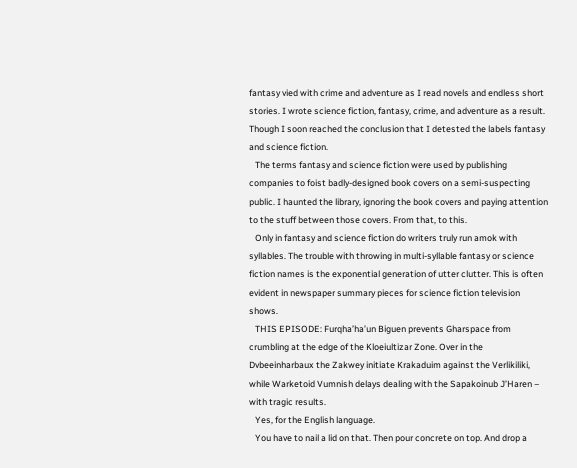fantasy vied with crime and adventure as I read novels and endless short stories. I wrote science fiction, fantasy, crime, and adventure as a result. Though I soon reached the conclusion that I detested the labels fantasy and science fiction.
   The terms fantasy and science fiction were used by publishing companies to foist badly-designed book covers on a semi-suspecting public. I haunted the library, ignoring the book covers and paying attention to the stuff between those covers. From that, to this.
   Only in fantasy and science fiction do writers truly run amok with syllables. The trouble with throwing in multi-syllable fantasy or science fiction names is the exponential generation of utter clutter. This is often evident in newspaper summary pieces for science fiction television shows.
   THIS EPISODE: Furqha’ha’un Biguen prevents Gharspace from crumbling at the edge of the Kloeiultizar Zone. Over in the Dvbeeinharbaux the Zakwey initiate Krakaduim against the Verlikiliki, while Warketoid Vumnish delays dealing with the Sapakoinub J’Haren – with tragic results.
   Yes, for the English language.
   You have to nail a lid on that. Then pour concrete on top. And drop a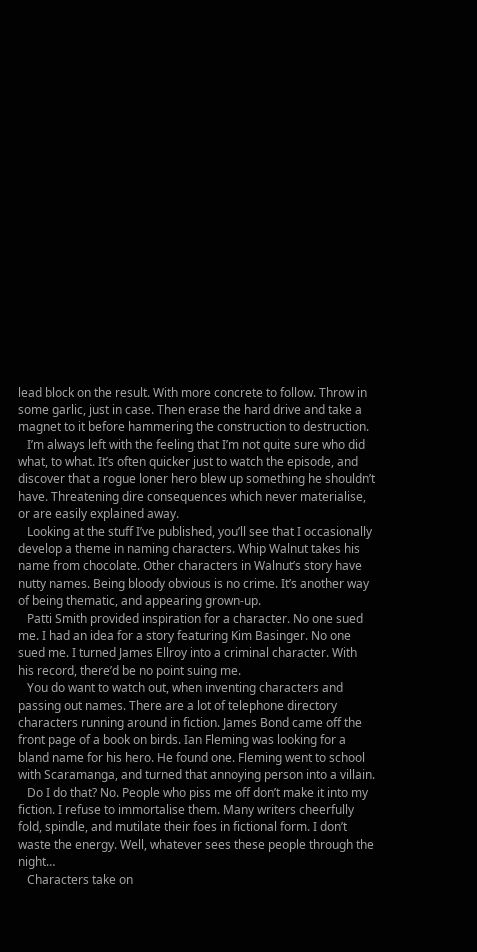lead block on the result. With more concrete to follow. Throw in some garlic, just in case. Then erase the hard drive and take a magnet to it before hammering the construction to destruction.
   I’m always left with the feeling that I’m not quite sure who did what, to what. It’s often quicker just to watch the episode, and discover that a rogue loner hero blew up something he shouldn’t have. Threatening dire consequences which never materialise, or are easily explained away.
   Looking at the stuff I’ve published, you’ll see that I occasionally develop a theme in naming characters. Whip Walnut takes his name from chocolate. Other characters in Walnut’s story have nutty names. Being bloody obvious is no crime. It’s another way of being thematic, and appearing grown-up.
   Patti Smith provided inspiration for a character. No one sued me. I had an idea for a story featuring Kim Basinger. No one sued me. I turned James Ellroy into a criminal character. With his record, there’d be no point suing me.
   You do want to watch out, when inventing characters and passing out names. There are a lot of telephone directory characters running around in fiction. James Bond came off the front page of a book on birds. Ian Fleming was looking for a bland name for his hero. He found one. Fleming went to school with Scaramanga, and turned that annoying person into a villain.
   Do I do that? No. People who piss me off don’t make it into my fiction. I refuse to immortalise them. Many writers cheerfully fold, spindle, and mutilate their foes in fictional form. I don’t waste the energy. Well, whatever sees these people through the night…
   Characters take on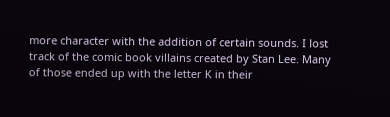more character with the addition of certain sounds. I lost track of the comic book villains created by Stan Lee. Many of those ended up with the letter K in their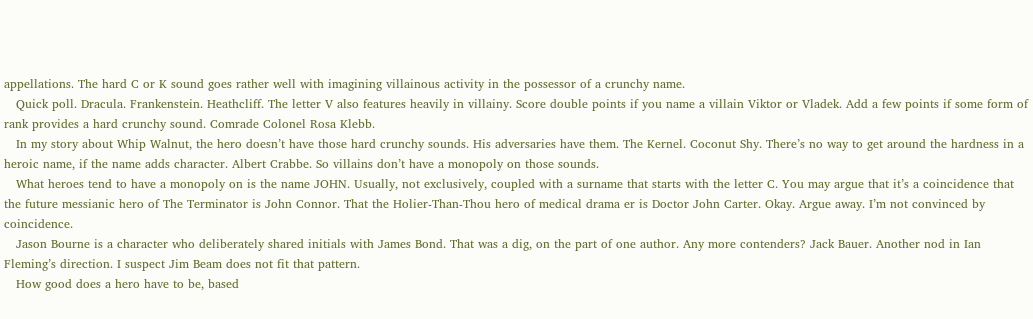appellations. The hard C or K sound goes rather well with imagining villainous activity in the possessor of a crunchy name.
   Quick poll. Dracula. Frankenstein. Heathcliff. The letter V also features heavily in villainy. Score double points if you name a villain Viktor or Vladek. Add a few points if some form of rank provides a hard crunchy sound. Comrade Colonel Rosa Klebb.
   In my story about Whip Walnut, the hero doesn’t have those hard crunchy sounds. His adversaries have them. The Kernel. Coconut Shy. There’s no way to get around the hardness in a heroic name, if the name adds character. Albert Crabbe. So villains don’t have a monopoly on those sounds.
   What heroes tend to have a monopoly on is the name JOHN. Usually, not exclusively, coupled with a surname that starts with the letter C. You may argue that it’s a coincidence that the future messianic hero of The Terminator is John Connor. That the Holier-Than-Thou hero of medical drama er is Doctor John Carter. Okay. Argue away. I’m not convinced by coincidence.
   Jason Bourne is a character who deliberately shared initials with James Bond. That was a dig, on the part of one author. Any more contenders? Jack Bauer. Another nod in Ian Fleming’s direction. I suspect Jim Beam does not fit that pattern.
   How good does a hero have to be, based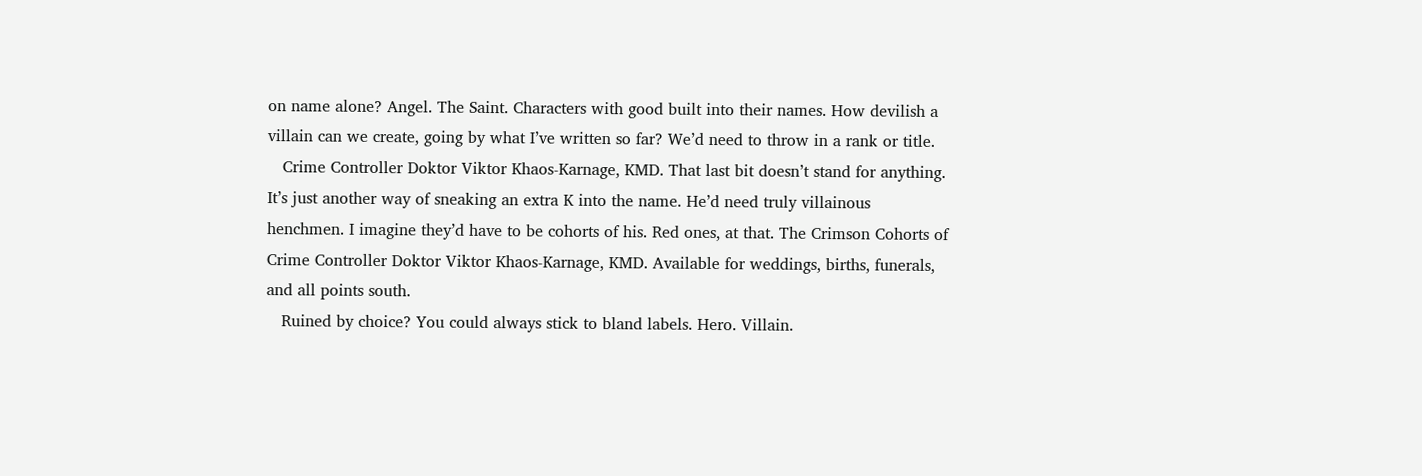on name alone? Angel. The Saint. Characters with good built into their names. How devilish a villain can we create, going by what I’ve written so far? We’d need to throw in a rank or title.
   Crime Controller Doktor Viktor Khaos-Karnage, KMD. That last bit doesn’t stand for anything. It’s just another way of sneaking an extra K into the name. He’d need truly villainous henchmen. I imagine they’d have to be cohorts of his. Red ones, at that. The Crimson Cohorts of Crime Controller Doktor Viktor Khaos-Karnage, KMD. Available for weddings, births, funerals, and all points south.
   Ruined by choice? You could always stick to bland labels. Hero. Villain.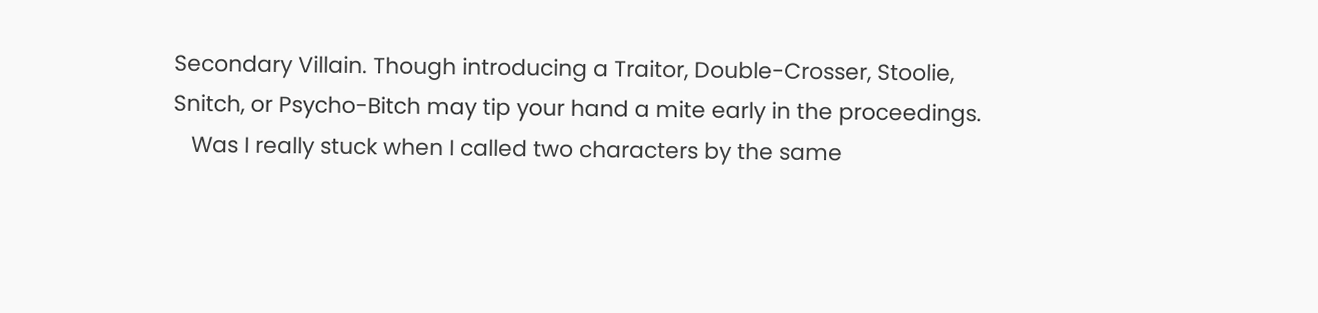Secondary Villain. Though introducing a Traitor, Double-Crosser, Stoolie, Snitch, or Psycho-Bitch may tip your hand a mite early in the proceedings.
   Was I really stuck when I called two characters by the same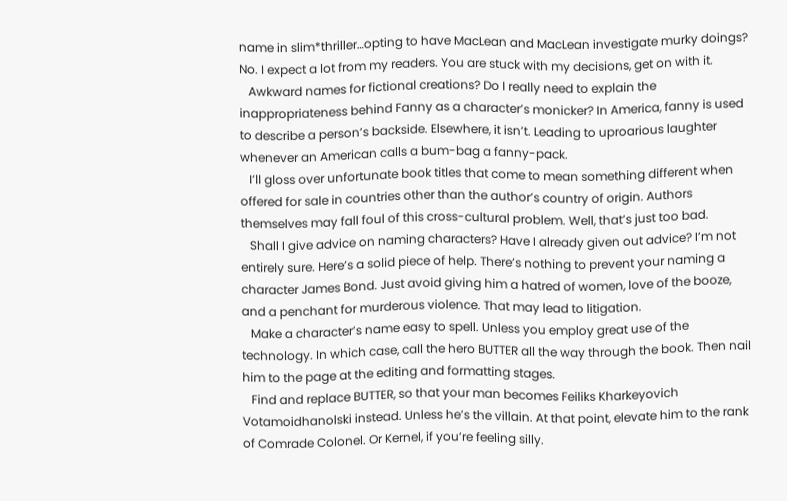name in slim*thriller…opting to have MacLean and MacLean investigate murky doings? No. I expect a lot from my readers. You are stuck with my decisions, get on with it.
   Awkward names for fictional creations? Do I really need to explain the inappropriateness behind Fanny as a character’s monicker? In America, fanny is used to describe a person’s backside. Elsewhere, it isn’t. Leading to uproarious laughter whenever an American calls a bum-bag a fanny-pack.
   I’ll gloss over unfortunate book titles that come to mean something different when offered for sale in countries other than the author’s country of origin. Authors themselves may fall foul of this cross-cultural problem. Well, that’s just too bad.
   Shall I give advice on naming characters? Have I already given out advice? I’m not entirely sure. Here’s a solid piece of help. There’s nothing to prevent your naming a character James Bond. Just avoid giving him a hatred of women, love of the booze, and a penchant for murderous violence. That may lead to litigation.
   Make a character’s name easy to spell. Unless you employ great use of the technology. In which case, call the hero BUTTER all the way through the book. Then nail him to the page at the editing and formatting stages.
   Find and replace BUTTER, so that your man becomes Feiliks Kharkeyovich Votamoidhanolski instead. Unless he’s the villain. At that point, elevate him to the rank of Comrade Colonel. Or Kernel, if you’re feeling silly.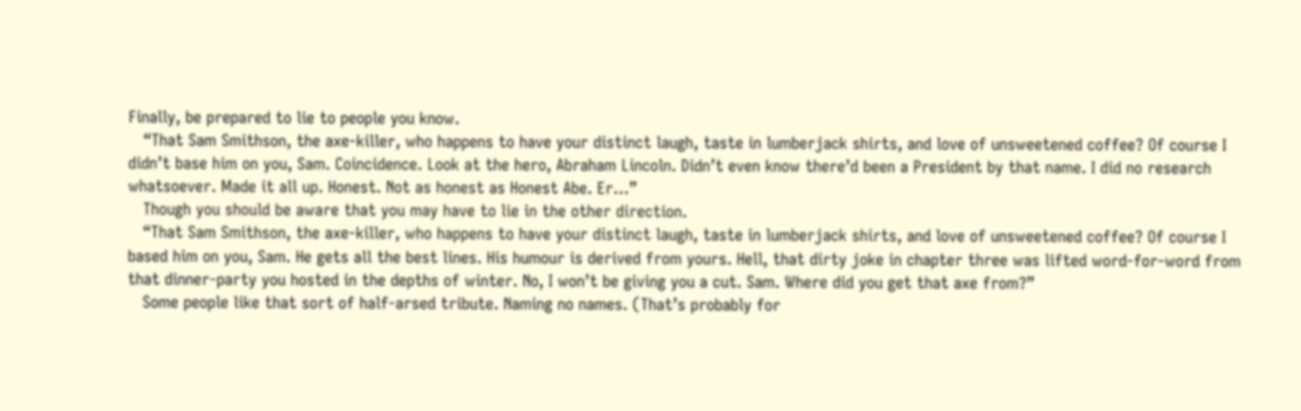Finally, be prepared to lie to people you know.
   “That Sam Smithson, the axe-killer, who happens to have your distinct laugh, taste in lumberjack shirts, and love of unsweetened coffee? Of course I didn’t base him on you, Sam. Coincidence. Look at the hero, Abraham Lincoln. Didn’t even know there’d been a President by that name. I did no research whatsoever. Made it all up. Honest. Not as honest as Honest Abe. Er…”
   Though you should be aware that you may have to lie in the other direction.
   “That Sam Smithson, the axe-killer, who happens to have your distinct laugh, taste in lumberjack shirts, and love of unsweetened coffee? Of course I based him on you, Sam. He gets all the best lines. His humour is derived from yours. Hell, that dirty joke in chapter three was lifted word-for-word from that dinner-party you hosted in the depths of winter. No, I won’t be giving you a cut. Sam. Where did you get that axe from?”
   Some people like that sort of half-arsed tribute. Naming no names. (That’s probably for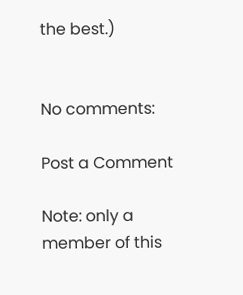the best.)


No comments:

Post a Comment

Note: only a member of this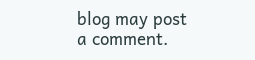blog may post a comment.